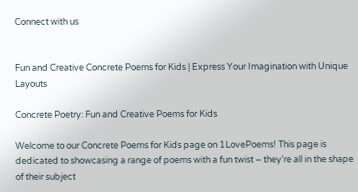Connect with us


Fun and Creative Concrete Poems for Kids | Express Your Imagination with Unique Layouts

Concrete Poetry: Fun and Creative Poems for Kids

Welcome to our Concrete Poems for Kids page on 1LovePoems! This page is dedicated to showcasing a range of poems with a fun twist – they’re all in the shape of their subject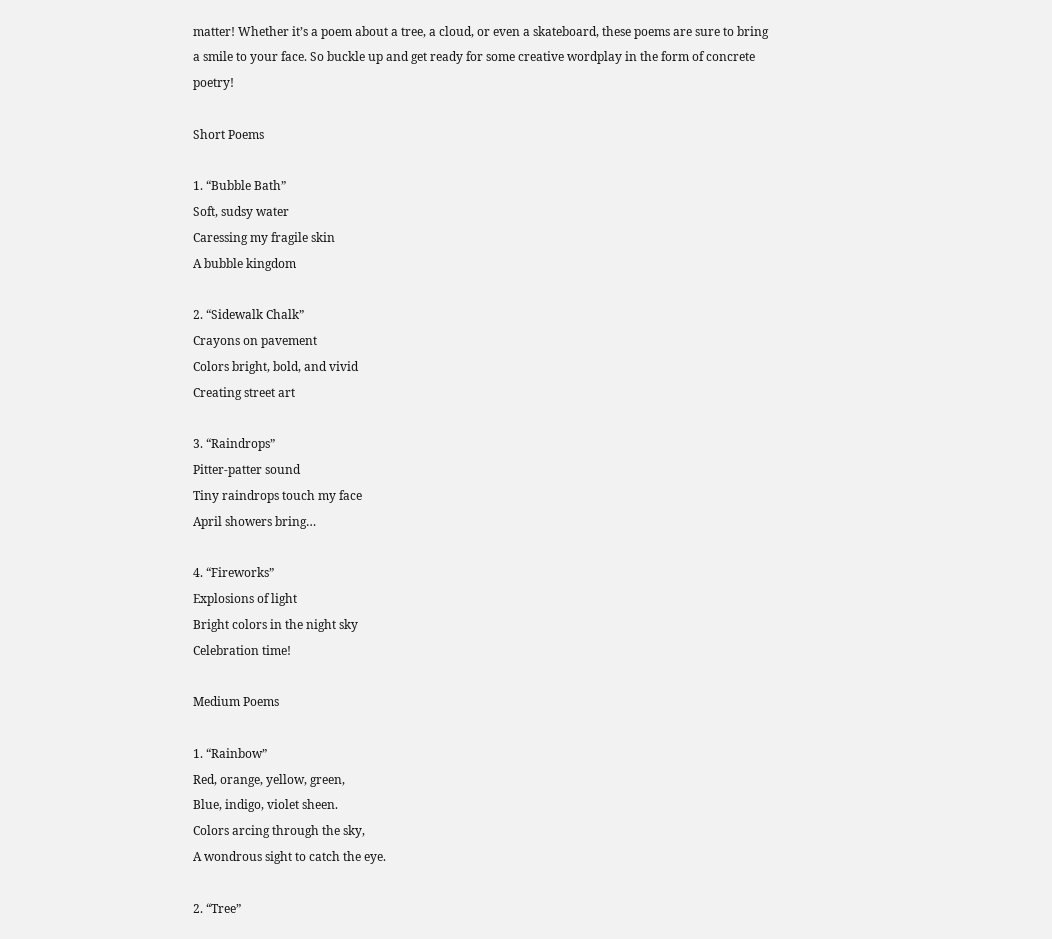matter! Whether it’s a poem about a tree, a cloud, or even a skateboard, these poems are sure to bring a smile to your face. So buckle up and get ready for some creative wordplay in the form of concrete poetry!

Short Poems

1. “Bubble Bath”
Soft, sudsy water
Caressing my fragile skin
A bubble kingdom

2. “Sidewalk Chalk”
Crayons on pavement
Colors bright, bold, and vivid
Creating street art

3. “Raindrops”
Pitter-patter sound
Tiny raindrops touch my face
April showers bring…

4. “Fireworks”
Explosions of light
Bright colors in the night sky
Celebration time!

Medium Poems

1. “Rainbow”
Red, orange, yellow, green,
Blue, indigo, violet sheen.
Colors arcing through the sky,
A wondrous sight to catch the eye.

2. “Tree”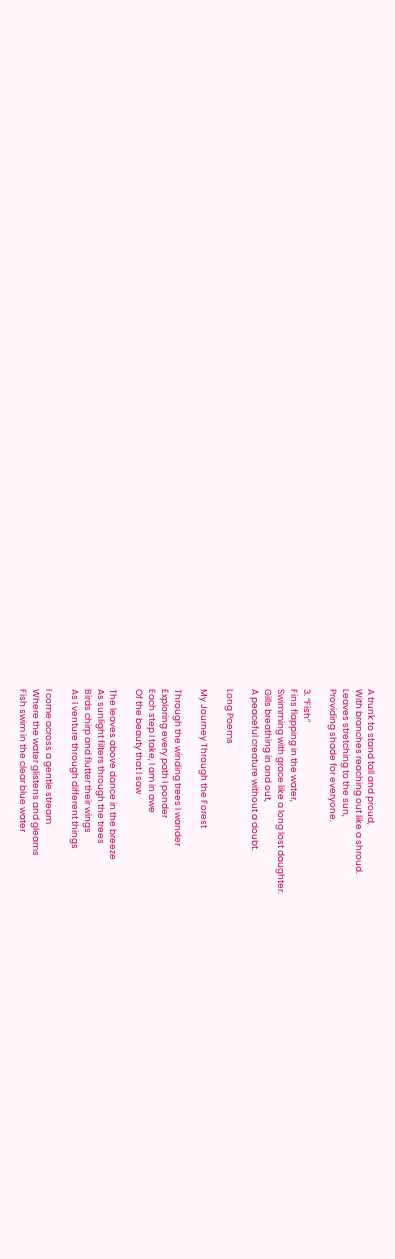A trunk to stand tall and proud,
With branches reaching out like a shroud.
Leaves stretching to the sun,
Providing shade for everyone.

3. “Fish”
Fins flapping in the water,
Swimming with grace like a long lost daughter.
Gills breathing in and out,
A peaceful creature without a doubt.

Long Poems

My Journey Through the Forest

Through the winding trees I wander
Exploring every path I ponder
Each step I take, I am in awe
Of the beauty that I saw

The leaves above dance in the breeze
As sunlight filters through the trees
Birds chirp and flutter their wings
As I venture through different things

I come across a gentle stream
Where the water glistens and gleams
Fish swim in the clear blue water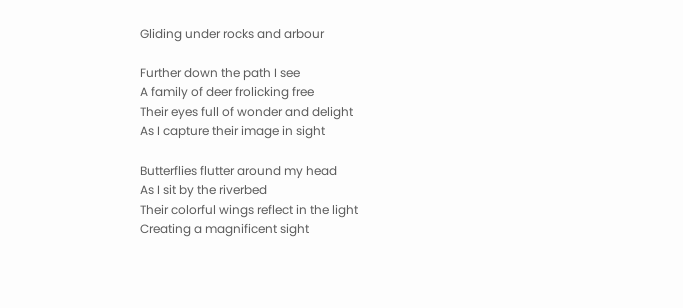Gliding under rocks and arbour

Further down the path I see
A family of deer frolicking free
Their eyes full of wonder and delight
As I capture their image in sight

Butterflies flutter around my head
As I sit by the riverbed
Their colorful wings reflect in the light
Creating a magnificent sight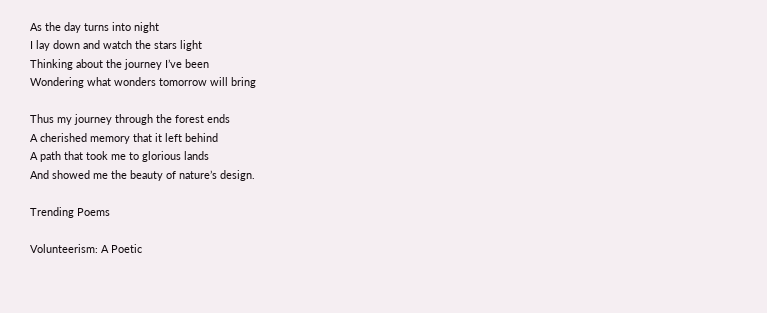As the day turns into night
I lay down and watch the stars light
Thinking about the journey I’ve been
Wondering what wonders tomorrow will bring

Thus my journey through the forest ends
A cherished memory that it left behind
A path that took me to glorious lands
And showed me the beauty of nature’s design.

Trending Poems

Volunteerism: A Poetic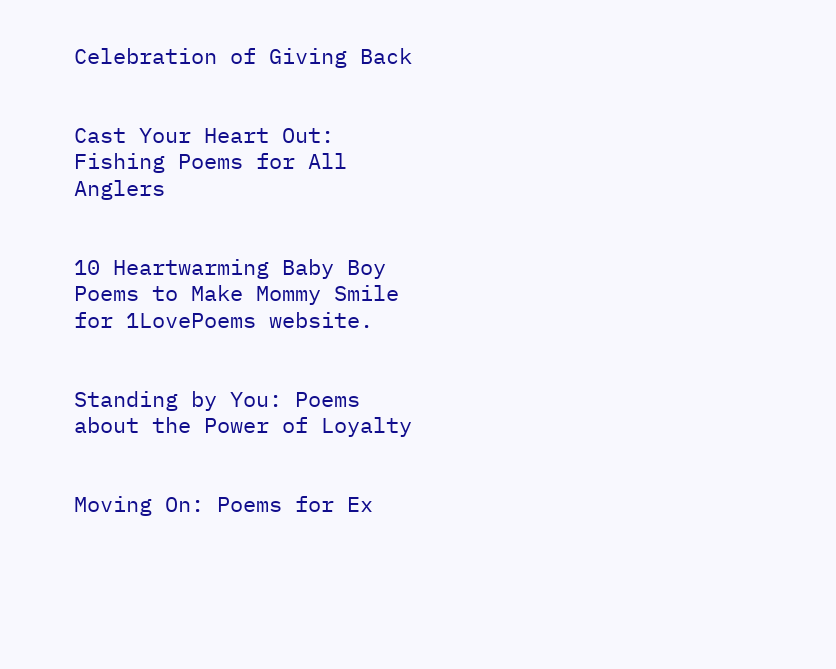Celebration of Giving Back


Cast Your Heart Out: Fishing Poems for All Anglers


10 Heartwarming Baby Boy Poems to Make Mommy Smile for 1LovePoems website.


Standing by You: Poems about the Power of Loyalty


Moving On: Poems for Ex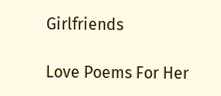Girlfriends

Love Poems For Her